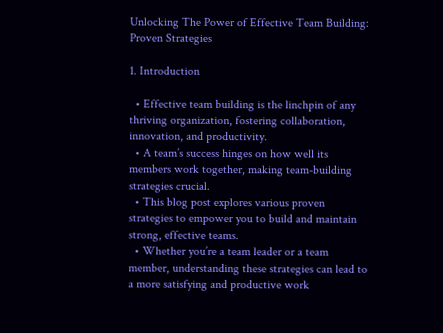Unlocking The Power of Effective Team Building: Proven Strategies

1. Introduction

  • Effective team building is the linchpin of any thriving organization, fostering collaboration, innovation, and productivity.
  • A team’s success hinges on how well its members work together, making team-building strategies crucial.
  • This blog post explores various proven strategies to empower you to build and maintain strong, effective teams.
  • Whether you’re a team leader or a team member, understanding these strategies can lead to a more satisfying and productive work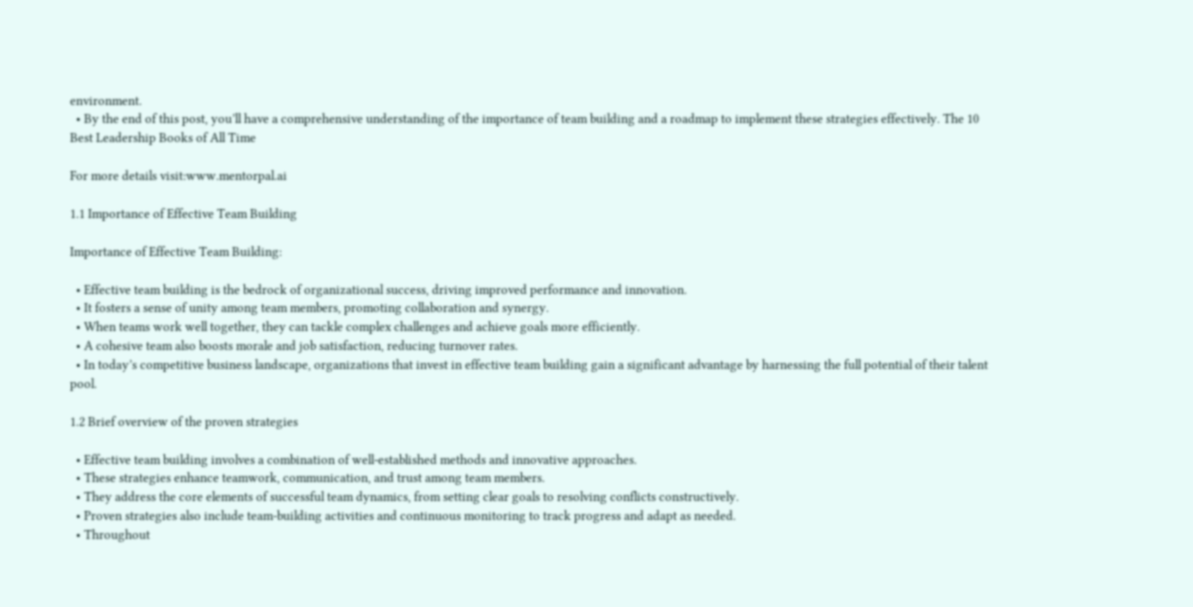environment.
  • By the end of this post, you’ll have a comprehensive understanding of the importance of team building and a roadmap to implement these strategies effectively. The 10 Best Leadership Books of All Time

For more details visit:www.mentorpal.ai

1.1 Importance of Effective Team Building

Importance of Effective Team Building:

  • Effective team building is the bedrock of organizational success, driving improved performance and innovation.
  • It fosters a sense of unity among team members, promoting collaboration and synergy.
  • When teams work well together, they can tackle complex challenges and achieve goals more efficiently.
  • A cohesive team also boosts morale and job satisfaction, reducing turnover rates.
  • In today’s competitive business landscape, organizations that invest in effective team building gain a significant advantage by harnessing the full potential of their talent pool.

1.2 Brief overview of the proven strategies

  • Effective team building involves a combination of well-established methods and innovative approaches.
  • These strategies enhance teamwork, communication, and trust among team members.
  • They address the core elements of successful team dynamics, from setting clear goals to resolving conflicts constructively.
  • Proven strategies also include team-building activities and continuous monitoring to track progress and adapt as needed.
  • Throughout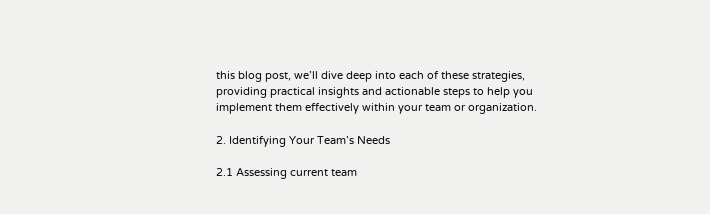this blog post, we’ll dive deep into each of these strategies, providing practical insights and actionable steps to help you implement them effectively within your team or organization.

2. Identifying Your Team’s Needs

2.1 Assessing current team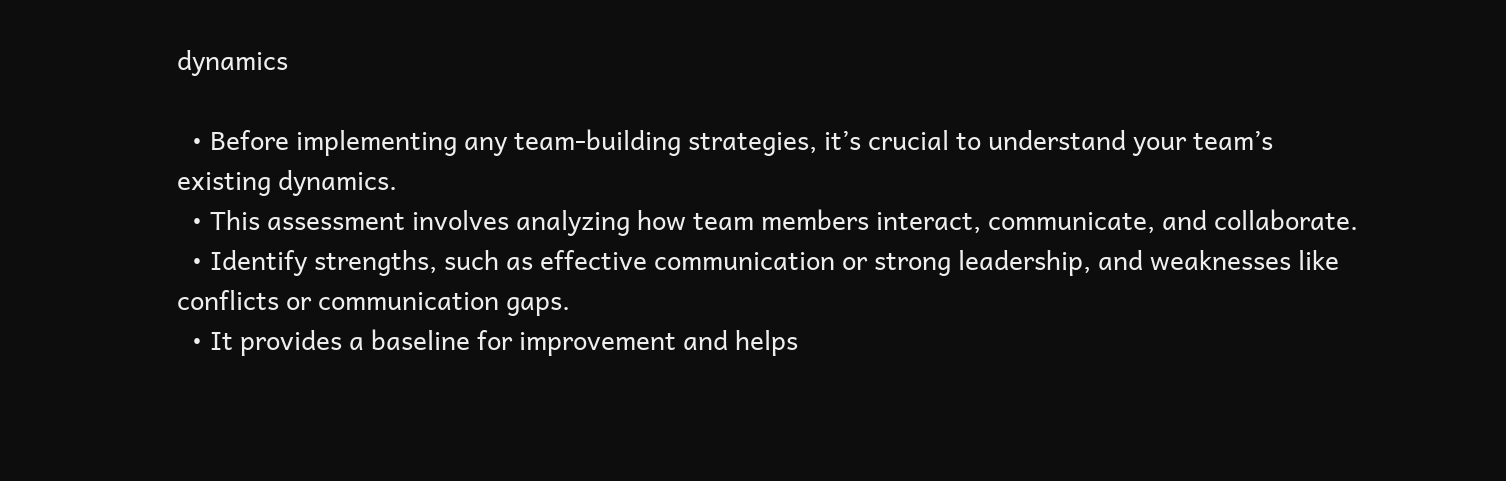dynamics

  • Before implementing any team-building strategies, it’s crucial to understand your team’s existing dynamics.
  • This assessment involves analyzing how team members interact, communicate, and collaborate.
  • Identify strengths, such as effective communication or strong leadership, and weaknesses like conflicts or communication gaps.
  • It provides a baseline for improvement and helps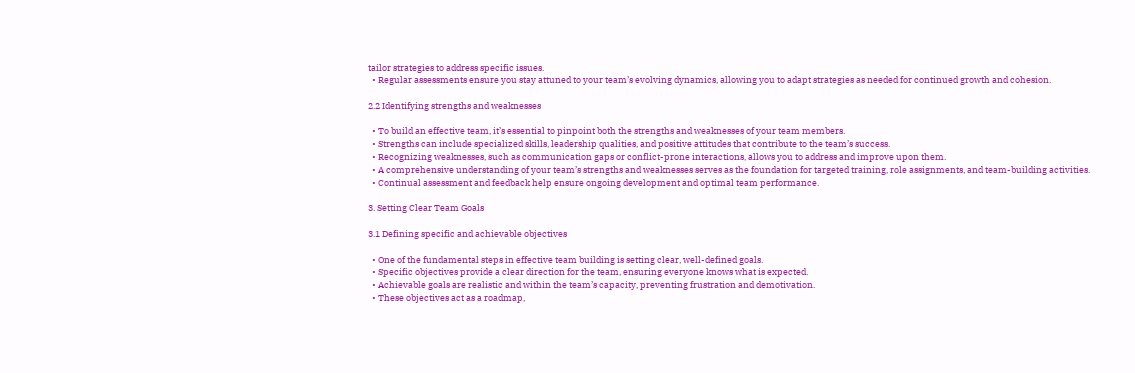tailor strategies to address specific issues.
  • Regular assessments ensure you stay attuned to your team’s evolving dynamics, allowing you to adapt strategies as needed for continued growth and cohesion.

2.2 Identifying strengths and weaknesses

  • To build an effective team, it’s essential to pinpoint both the strengths and weaknesses of your team members.
  • Strengths can include specialized skills, leadership qualities, and positive attitudes that contribute to the team’s success.
  • Recognizing weaknesses, such as communication gaps or conflict-prone interactions, allows you to address and improve upon them.
  • A comprehensive understanding of your team’s strengths and weaknesses serves as the foundation for targeted training, role assignments, and team-building activities.
  • Continual assessment and feedback help ensure ongoing development and optimal team performance.

3. Setting Clear Team Goals

3.1 Defining specific and achievable objectives

  • One of the fundamental steps in effective team building is setting clear, well-defined goals.
  • Specific objectives provide a clear direction for the team, ensuring everyone knows what is expected.
  • Achievable goals are realistic and within the team’s capacity, preventing frustration and demotivation.
  • These objectives act as a roadmap,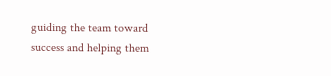guiding the team toward success and helping them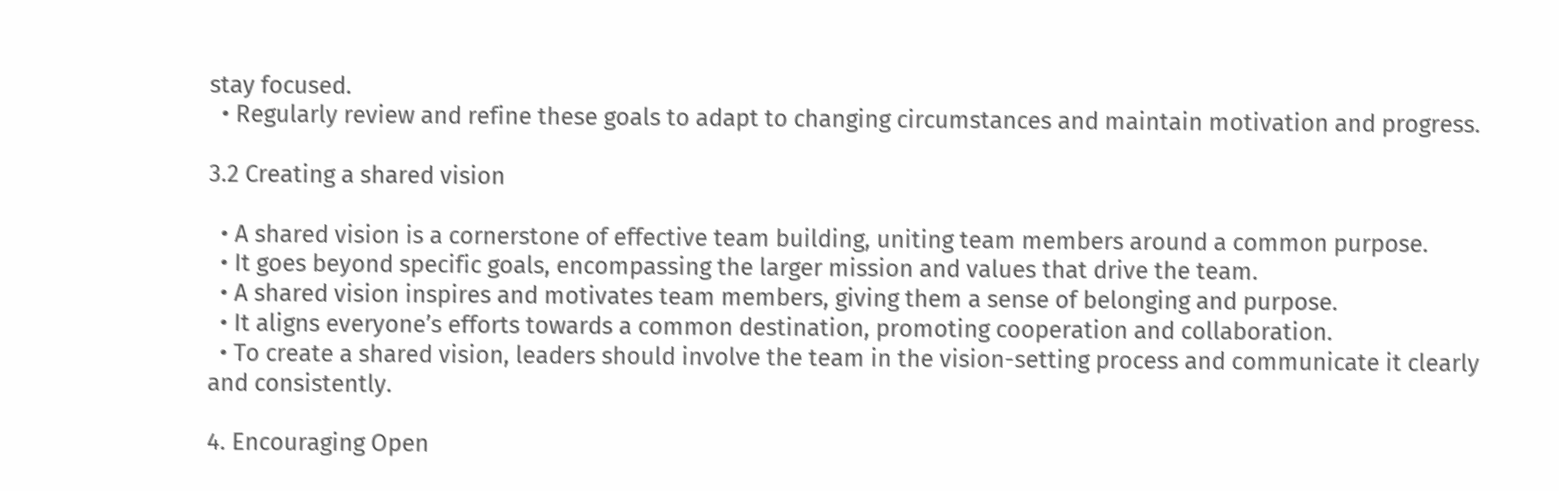stay focused.
  • Regularly review and refine these goals to adapt to changing circumstances and maintain motivation and progress.

3.2 Creating a shared vision

  • A shared vision is a cornerstone of effective team building, uniting team members around a common purpose.
  • It goes beyond specific goals, encompassing the larger mission and values that drive the team.
  • A shared vision inspires and motivates team members, giving them a sense of belonging and purpose.
  • It aligns everyone’s efforts towards a common destination, promoting cooperation and collaboration.
  • To create a shared vision, leaders should involve the team in the vision-setting process and communicate it clearly and consistently.

4. Encouraging Open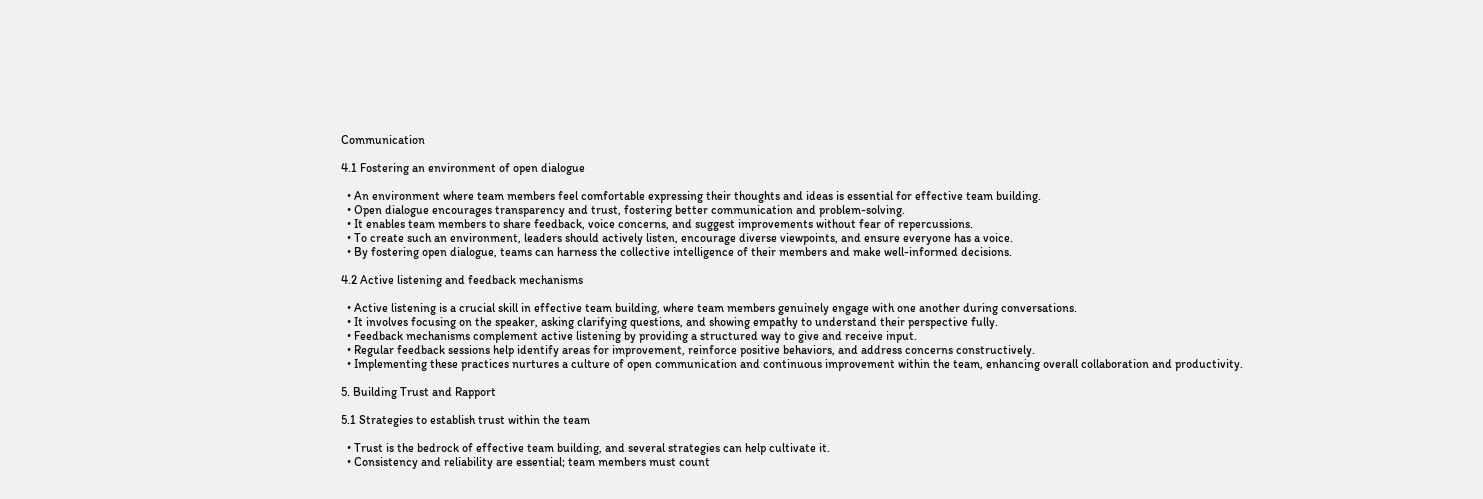Communication

4.1 Fostering an environment of open dialogue

  • An environment where team members feel comfortable expressing their thoughts and ideas is essential for effective team building.
  • Open dialogue encourages transparency and trust, fostering better communication and problem-solving.
  • It enables team members to share feedback, voice concerns, and suggest improvements without fear of repercussions.
  • To create such an environment, leaders should actively listen, encourage diverse viewpoints, and ensure everyone has a voice.
  • By fostering open dialogue, teams can harness the collective intelligence of their members and make well-informed decisions.

4.2 Active listening and feedback mechanisms

  • Active listening is a crucial skill in effective team building, where team members genuinely engage with one another during conversations.
  • It involves focusing on the speaker, asking clarifying questions, and showing empathy to understand their perspective fully.
  • Feedback mechanisms complement active listening by providing a structured way to give and receive input.
  • Regular feedback sessions help identify areas for improvement, reinforce positive behaviors, and address concerns constructively.
  • Implementing these practices nurtures a culture of open communication and continuous improvement within the team, enhancing overall collaboration and productivity.

5. Building Trust and Rapport

5.1 Strategies to establish trust within the team

  • Trust is the bedrock of effective team building, and several strategies can help cultivate it.
  • Consistency and reliability are essential; team members must count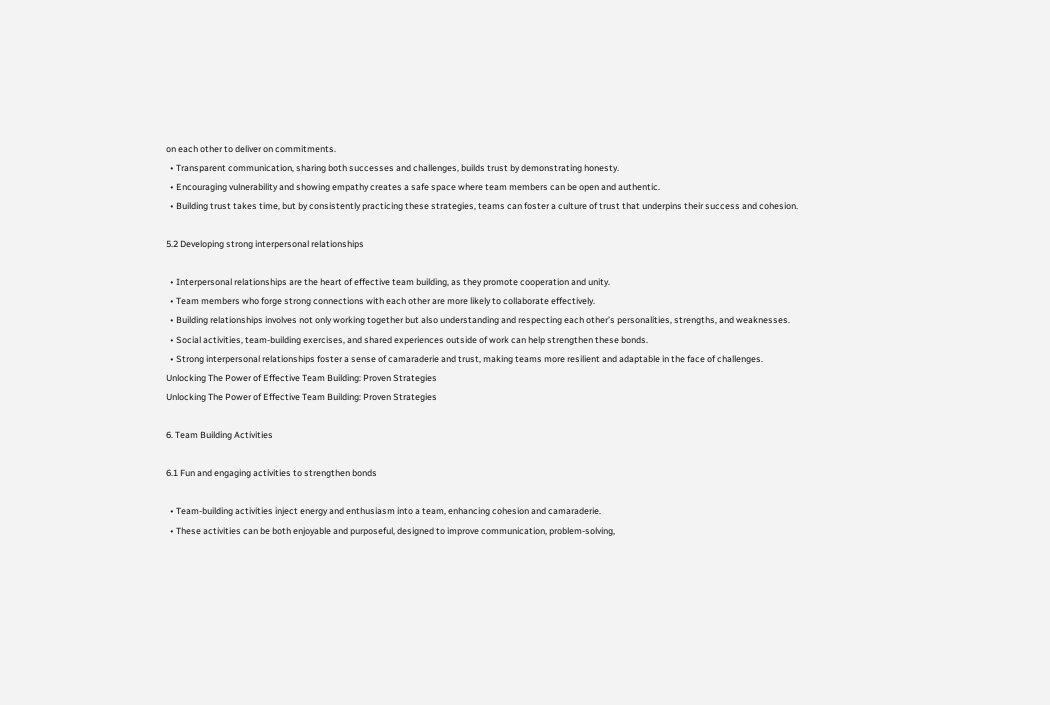on each other to deliver on commitments.
  • Transparent communication, sharing both successes and challenges, builds trust by demonstrating honesty.
  • Encouraging vulnerability and showing empathy creates a safe space where team members can be open and authentic.
  • Building trust takes time, but by consistently practicing these strategies, teams can foster a culture of trust that underpins their success and cohesion.

5.2 Developing strong interpersonal relationships

  • Interpersonal relationships are the heart of effective team building, as they promote cooperation and unity.
  • Team members who forge strong connections with each other are more likely to collaborate effectively.
  • Building relationships involves not only working together but also understanding and respecting each other’s personalities, strengths, and weaknesses.
  • Social activities, team-building exercises, and shared experiences outside of work can help strengthen these bonds.
  • Strong interpersonal relationships foster a sense of camaraderie and trust, making teams more resilient and adaptable in the face of challenges.
Unlocking The Power of Effective Team Building: Proven Strategies
Unlocking The Power of Effective Team Building: Proven Strategies

6. Team Building Activities

6.1 Fun and engaging activities to strengthen bonds

  • Team-building activities inject energy and enthusiasm into a team, enhancing cohesion and camaraderie.
  • These activities can be both enjoyable and purposeful, designed to improve communication, problem-solving,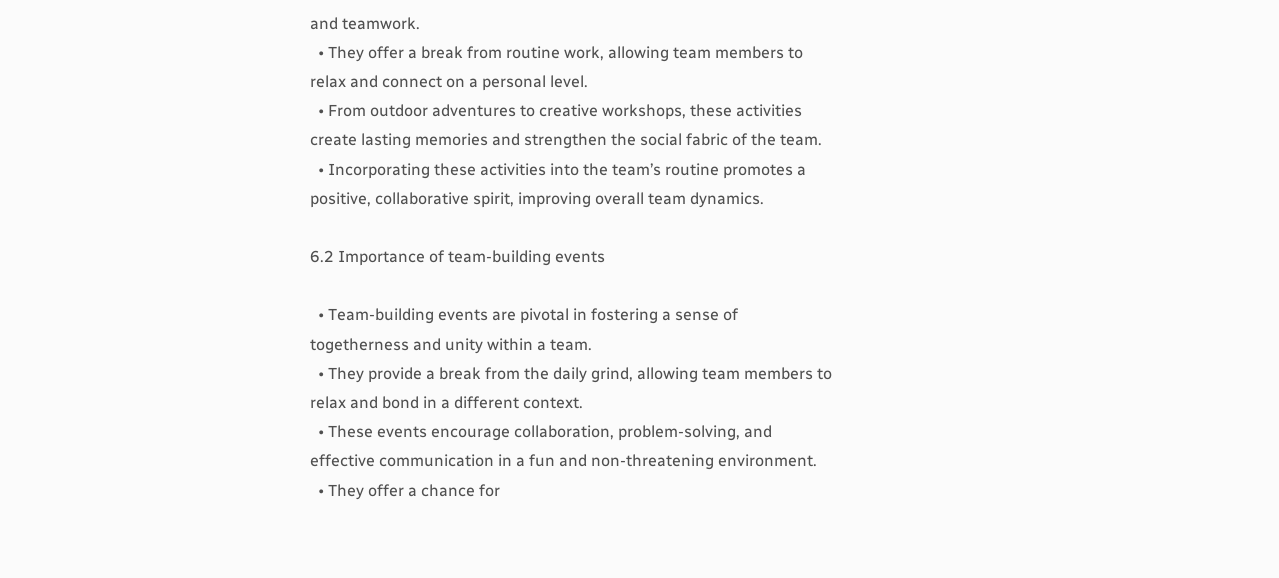and teamwork.
  • They offer a break from routine work, allowing team members to relax and connect on a personal level.
  • From outdoor adventures to creative workshops, these activities create lasting memories and strengthen the social fabric of the team.
  • Incorporating these activities into the team’s routine promotes a positive, collaborative spirit, improving overall team dynamics.

6.2 Importance of team-building events

  • Team-building events are pivotal in fostering a sense of togetherness and unity within a team.
  • They provide a break from the daily grind, allowing team members to relax and bond in a different context.
  • These events encourage collaboration, problem-solving, and effective communication in a fun and non-threatening environment.
  • They offer a chance for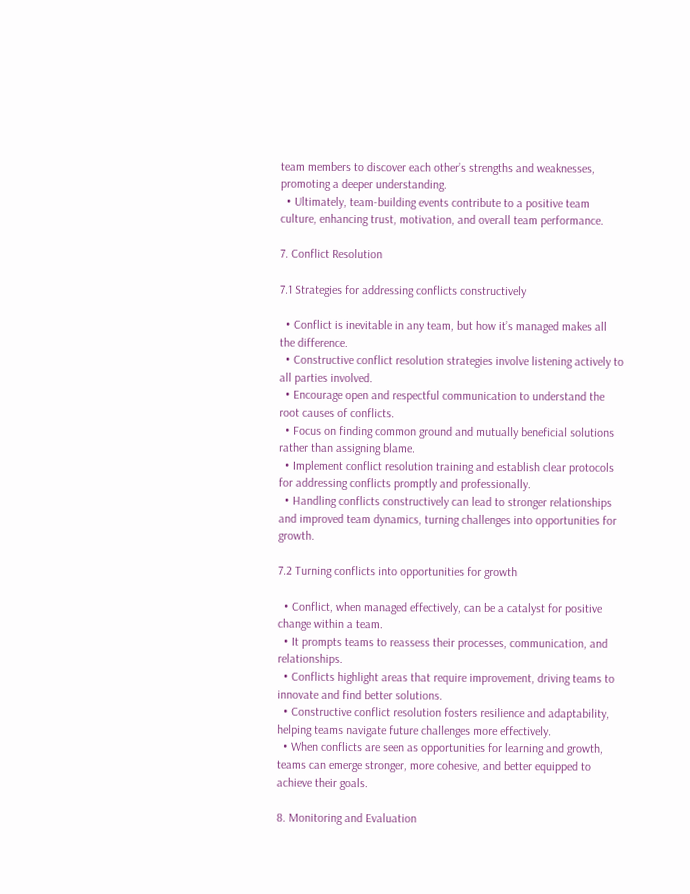team members to discover each other’s strengths and weaknesses, promoting a deeper understanding.
  • Ultimately, team-building events contribute to a positive team culture, enhancing trust, motivation, and overall team performance.

7. Conflict Resolution

7.1 Strategies for addressing conflicts constructively

  • Conflict is inevitable in any team, but how it’s managed makes all the difference.
  • Constructive conflict resolution strategies involve listening actively to all parties involved.
  • Encourage open and respectful communication to understand the root causes of conflicts.
  • Focus on finding common ground and mutually beneficial solutions rather than assigning blame.
  • Implement conflict resolution training and establish clear protocols for addressing conflicts promptly and professionally.
  • Handling conflicts constructively can lead to stronger relationships and improved team dynamics, turning challenges into opportunities for growth.

7.2 Turning conflicts into opportunities for growth

  • Conflict, when managed effectively, can be a catalyst for positive change within a team.
  • It prompts teams to reassess their processes, communication, and relationships.
  • Conflicts highlight areas that require improvement, driving teams to innovate and find better solutions.
  • Constructive conflict resolution fosters resilience and adaptability, helping teams navigate future challenges more effectively.
  • When conflicts are seen as opportunities for learning and growth, teams can emerge stronger, more cohesive, and better equipped to achieve their goals.

8. Monitoring and Evaluation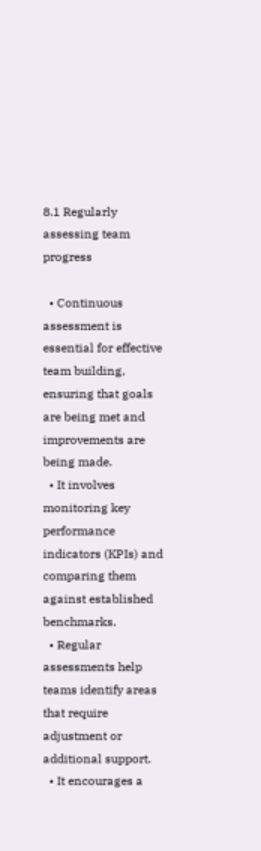8.1 Regularly assessing team progress

  • Continuous assessment is essential for effective team building, ensuring that goals are being met and improvements are being made.
  • It involves monitoring key performance indicators (KPIs) and comparing them against established benchmarks.
  • Regular assessments help teams identify areas that require adjustment or additional support.
  • It encourages a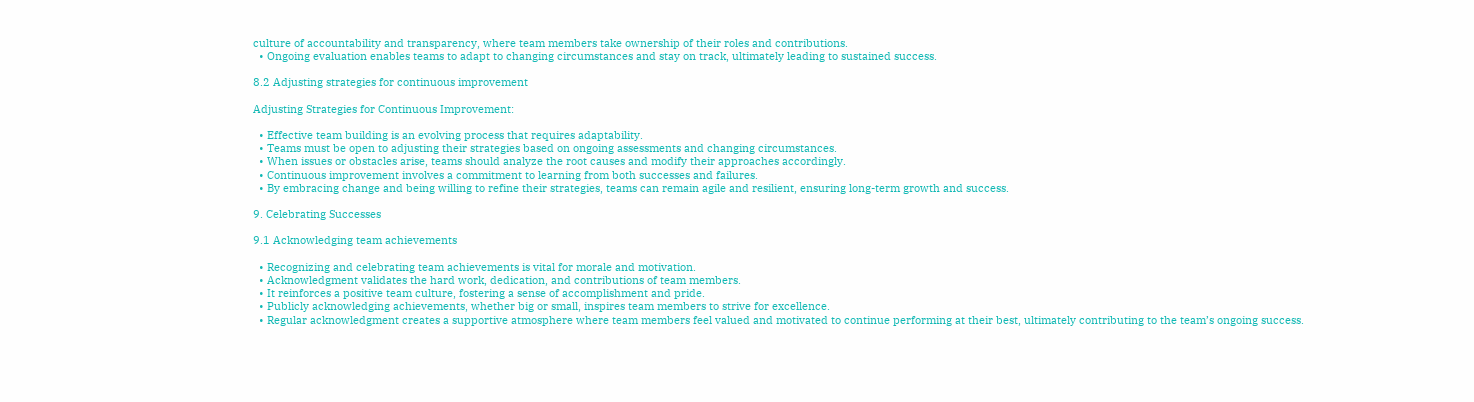culture of accountability and transparency, where team members take ownership of their roles and contributions.
  • Ongoing evaluation enables teams to adapt to changing circumstances and stay on track, ultimately leading to sustained success.

8.2 Adjusting strategies for continuous improvement

Adjusting Strategies for Continuous Improvement:

  • Effective team building is an evolving process that requires adaptability.
  • Teams must be open to adjusting their strategies based on ongoing assessments and changing circumstances.
  • When issues or obstacles arise, teams should analyze the root causes and modify their approaches accordingly.
  • Continuous improvement involves a commitment to learning from both successes and failures.
  • By embracing change and being willing to refine their strategies, teams can remain agile and resilient, ensuring long-term growth and success.

9. Celebrating Successes

9.1 Acknowledging team achievements

  • Recognizing and celebrating team achievements is vital for morale and motivation.
  • Acknowledgment validates the hard work, dedication, and contributions of team members.
  • It reinforces a positive team culture, fostering a sense of accomplishment and pride.
  • Publicly acknowledging achievements, whether big or small, inspires team members to strive for excellence.
  • Regular acknowledgment creates a supportive atmosphere where team members feel valued and motivated to continue performing at their best, ultimately contributing to the team’s ongoing success.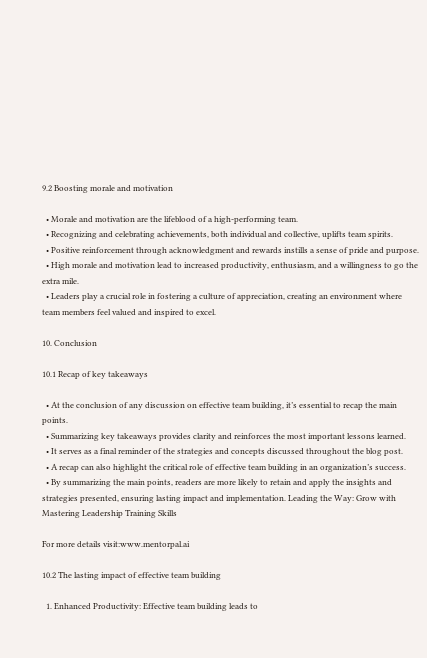9.2 Boosting morale and motivation

  • Morale and motivation are the lifeblood of a high-performing team.
  • Recognizing and celebrating achievements, both individual and collective, uplifts team spirits.
  • Positive reinforcement through acknowledgment and rewards instills a sense of pride and purpose.
  • High morale and motivation lead to increased productivity, enthusiasm, and a willingness to go the extra mile.
  • Leaders play a crucial role in fostering a culture of appreciation, creating an environment where team members feel valued and inspired to excel.

10. Conclusion

10.1 Recap of key takeaways

  • At the conclusion of any discussion on effective team building, it’s essential to recap the main points.
  • Summarizing key takeaways provides clarity and reinforces the most important lessons learned.
  • It serves as a final reminder of the strategies and concepts discussed throughout the blog post.
  • A recap can also highlight the critical role of effective team building in an organization’s success.
  • By summarizing the main points, readers are more likely to retain and apply the insights and strategies presented, ensuring lasting impact and implementation. Leading the Way: Grow with Mastering Leadership Training Skills

For more details visit:www.mentorpal.ai

10.2 The lasting impact of effective team building

  1. Enhanced Productivity: Effective team building leads to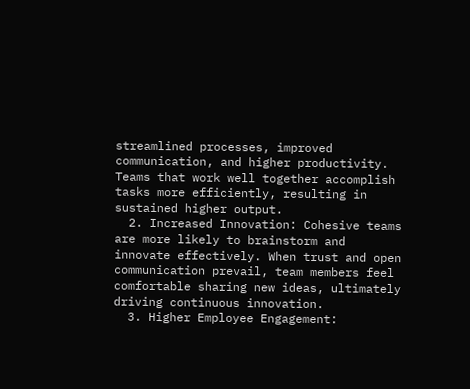streamlined processes, improved communication, and higher productivity. Teams that work well together accomplish tasks more efficiently, resulting in sustained higher output.
  2. Increased Innovation: Cohesive teams are more likely to brainstorm and innovate effectively. When trust and open communication prevail, team members feel comfortable sharing new ideas, ultimately driving continuous innovation.
  3. Higher Employee Engagement: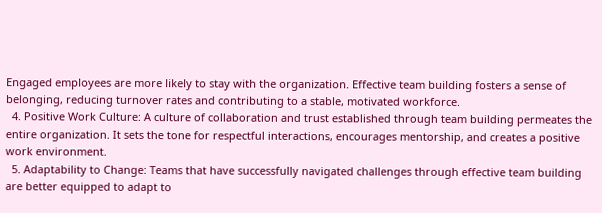Engaged employees are more likely to stay with the organization. Effective team building fosters a sense of belonging, reducing turnover rates and contributing to a stable, motivated workforce.
  4. Positive Work Culture: A culture of collaboration and trust established through team building permeates the entire organization. It sets the tone for respectful interactions, encourages mentorship, and creates a positive work environment.
  5. Adaptability to Change: Teams that have successfully navigated challenges through effective team building are better equipped to adapt to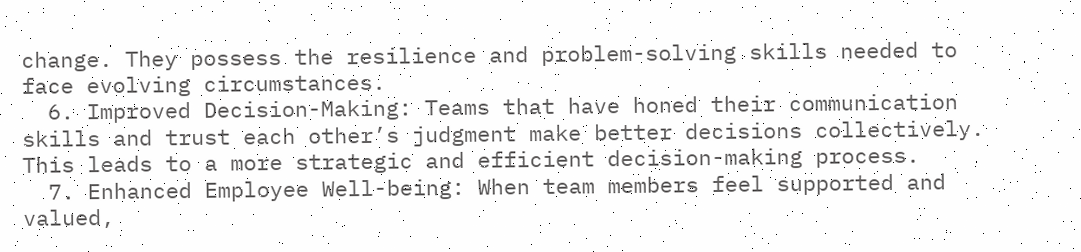change. They possess the resilience and problem-solving skills needed to face evolving circumstances.
  6. Improved Decision-Making: Teams that have honed their communication skills and trust each other’s judgment make better decisions collectively. This leads to a more strategic and efficient decision-making process.
  7. Enhanced Employee Well-being: When team members feel supported and valued,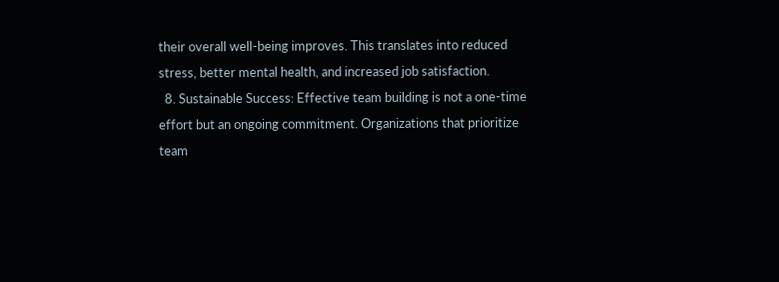their overall well-being improves. This translates into reduced stress, better mental health, and increased job satisfaction.
  8. Sustainable Success: Effective team building is not a one-time effort but an ongoing commitment. Organizations that prioritize team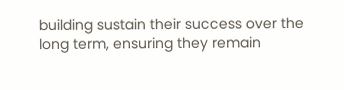building sustain their success over the long term, ensuring they remain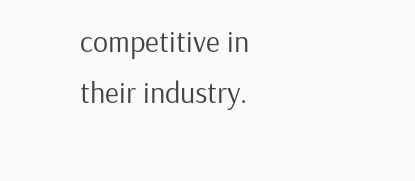competitive in their industry.